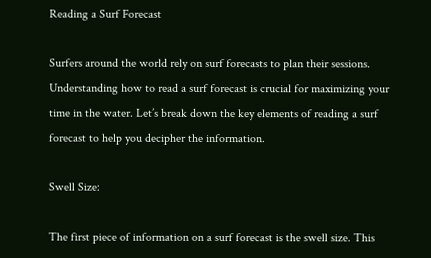Reading a Surf Forecast

Surfers around the world rely on surf forecasts to plan their sessions. Understanding how to read a surf forecast is crucial for maximizing your time in the water. Let’s break down the key elements of reading a surf forecast to help you decipher the information.

Swell Size:

The first piece of information on a surf forecast is the swell size. This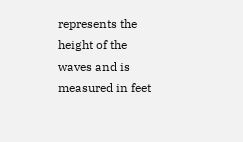represents the height of the waves and is measured in feet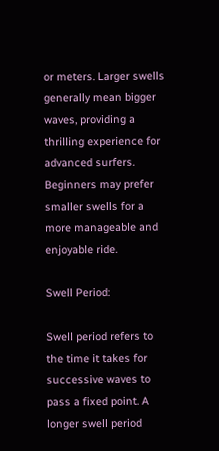or meters. Larger swells generally mean bigger waves, providing a thrilling experience for advanced surfers. Beginners may prefer smaller swells for a more manageable and enjoyable ride.

Swell Period:

Swell period refers to the time it takes for successive waves to pass a fixed point. A longer swell period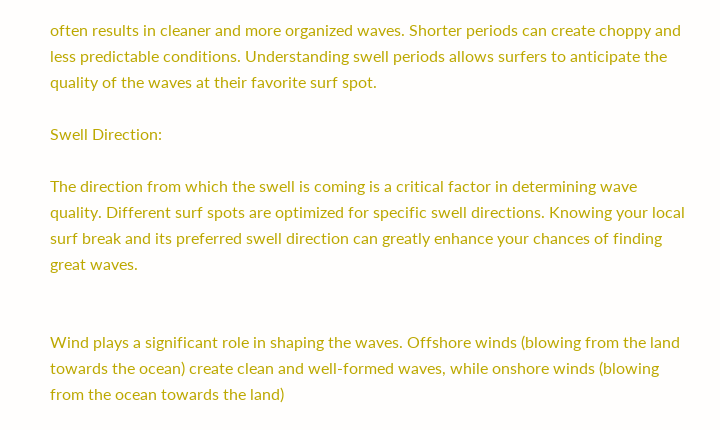often results in cleaner and more organized waves. Shorter periods can create choppy and less predictable conditions. Understanding swell periods allows surfers to anticipate the quality of the waves at their favorite surf spot.

Swell Direction:

The direction from which the swell is coming is a critical factor in determining wave quality. Different surf spots are optimized for specific swell directions. Knowing your local surf break and its preferred swell direction can greatly enhance your chances of finding great waves.


Wind plays a significant role in shaping the waves. Offshore winds (blowing from the land towards the ocean) create clean and well-formed waves, while onshore winds (blowing from the ocean towards the land)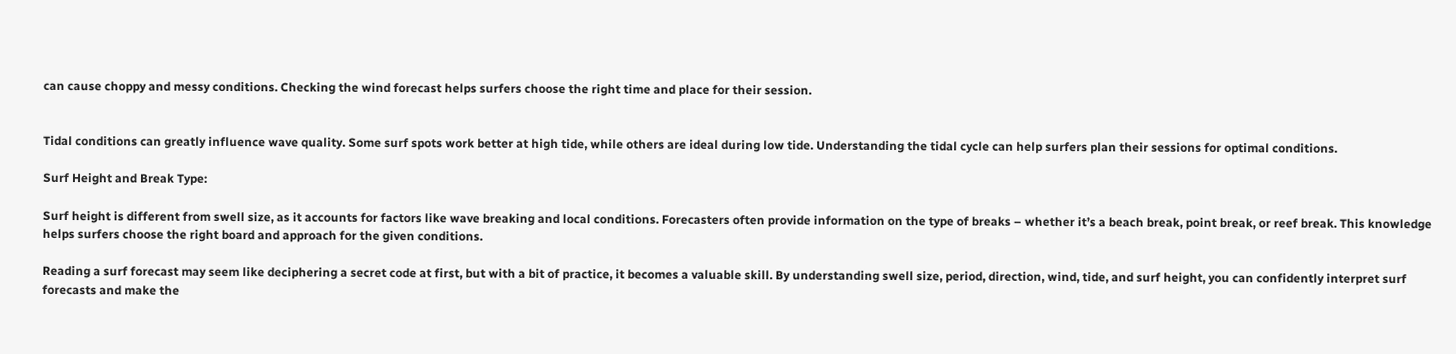can cause choppy and messy conditions. Checking the wind forecast helps surfers choose the right time and place for their session.


Tidal conditions can greatly influence wave quality. Some surf spots work better at high tide, while others are ideal during low tide. Understanding the tidal cycle can help surfers plan their sessions for optimal conditions.

Surf Height and Break Type:

Surf height is different from swell size, as it accounts for factors like wave breaking and local conditions. Forecasters often provide information on the type of breaks – whether it’s a beach break, point break, or reef break. This knowledge helps surfers choose the right board and approach for the given conditions.

Reading a surf forecast may seem like deciphering a secret code at first, but with a bit of practice, it becomes a valuable skill. By understanding swell size, period, direction, wind, tide, and surf height, you can confidently interpret surf forecasts and make the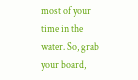most of your time in the water. So, grab your board,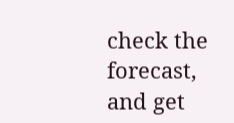check the forecast, and get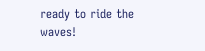ready to ride the waves!